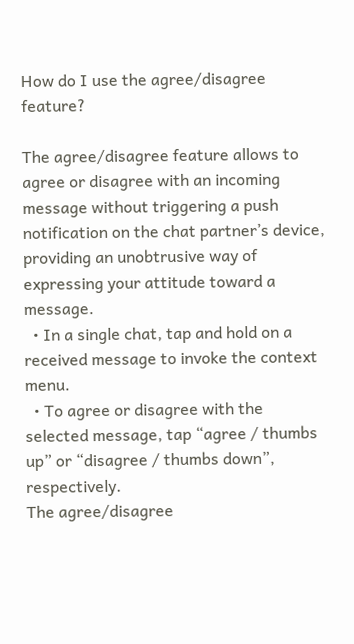How do I use the agree/disagree feature?

The agree/disagree feature allows to agree or disagree with an incoming message without triggering a push notification on the chat partner’s device, providing an unobtrusive way of expressing your attitude toward a message.
  • In a single chat, tap and hold on a received message to invoke the context menu.
  • To agree or disagree with the selected message, tap “agree / thumbs up” or “disagree / thumbs down”, respectively.
The agree/disagree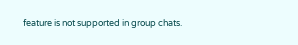feature is not supported in group chats.